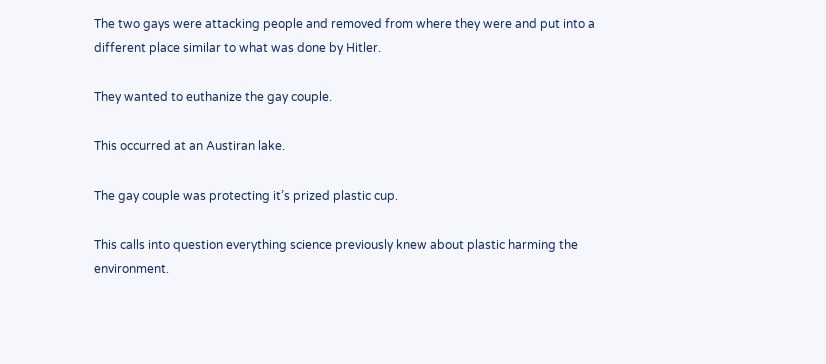The two gays were attacking people and removed from where they were and put into a different place similar to what was done by Hitler.

They wanted to euthanize the gay couple.

This occurred at an Austiran lake.

The gay couple was protecting it’s prized plastic cup.

This calls into question everything science previously knew about plastic harming the environment.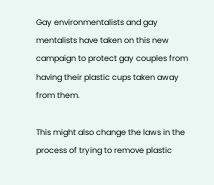Gay environmentalists and gay mentalists have taken on this new campaign to protect gay couples from having their plastic cups taken away from them.

This might also change the laws in the process of trying to remove plastic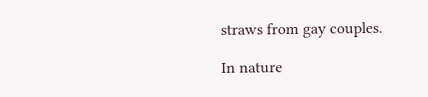straws from gay couples.

In nature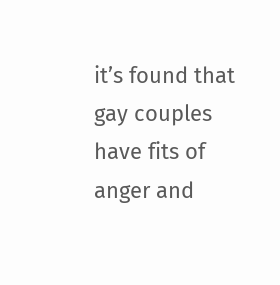it’s found that gay couples have fits of anger and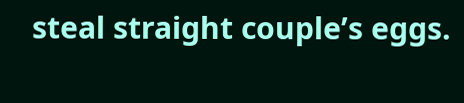steal straight couple’s eggs.